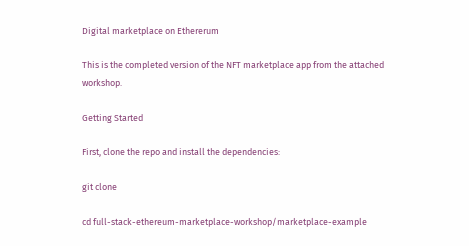Digital marketplace on Ethererum

This is the completed version of the NFT marketplace app from the attached workshop.

Getting Started

First, clone the repo and install the dependencies:

git clone

cd full-stack-ethereum-marketplace-workshop/marketplace-example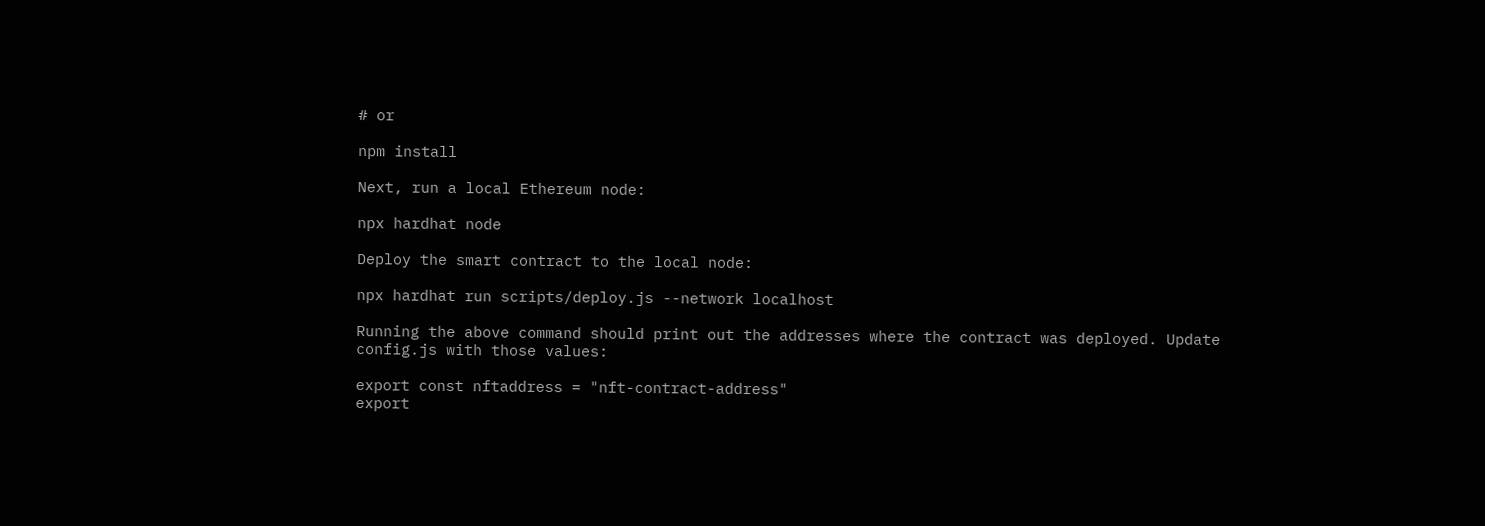# or

npm install

Next, run a local Ethereum node:

npx hardhat node

Deploy the smart contract to the local node:

npx hardhat run scripts/deploy.js --network localhost

Running the above command should print out the addresses where the contract was deployed. Update config.js with those values:

export const nftaddress = "nft-contract-address"
export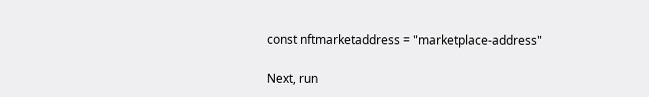const nftmarketaddress = "marketplace-address"

Next, run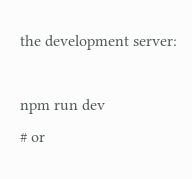the development server:

npm run dev
# or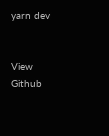yarn dev


View Github